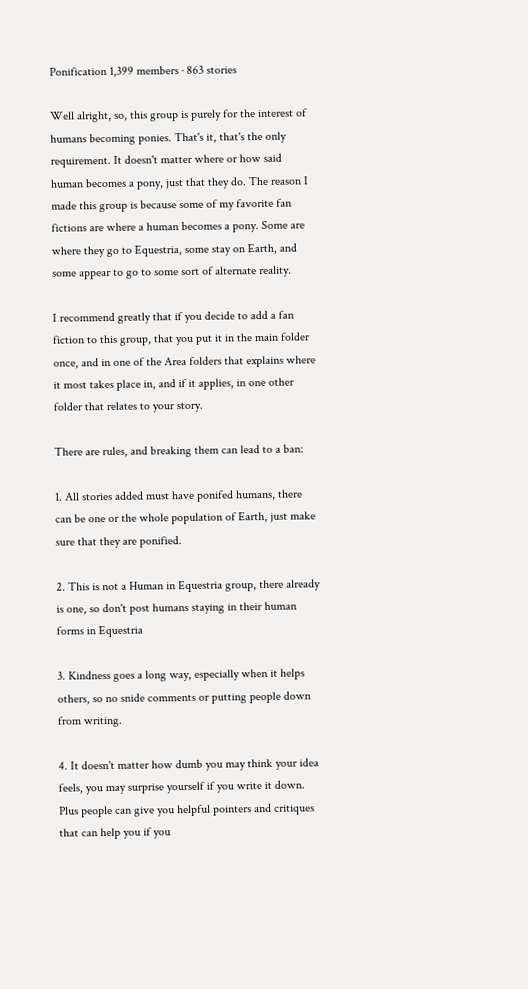Ponification 1,399 members · 863 stories

Well alright, so, this group is purely for the interest of humans becoming ponies. That's it, that's the only requirement. It doesn't matter where or how said human becomes a pony, just that they do. The reason I made this group is because some of my favorite fan fictions are where a human becomes a pony. Some are where they go to Equestria, some stay on Earth, and some appear to go to some sort of alternate reality.

I recommend greatly that if you decide to add a fan fiction to this group, that you put it in the main folder once, and in one of the Area folders that explains where it most takes place in, and if it applies, in one other folder that relates to your story.

There are rules, and breaking them can lead to a ban:

1. All stories added must have ponifed humans, there can be one or the whole population of Earth, just make sure that they are ponified.

2. This is not a Human in Equestria group, there already is one, so don't post humans staying in their human forms in Equestria

3. Kindness goes a long way, especially when it helps others, so no snide comments or putting people down from writing.

4. It doesn't matter how dumb you may think your idea feels, you may surprise yourself if you write it down. Plus people can give you helpful pointers and critiques that can help you if you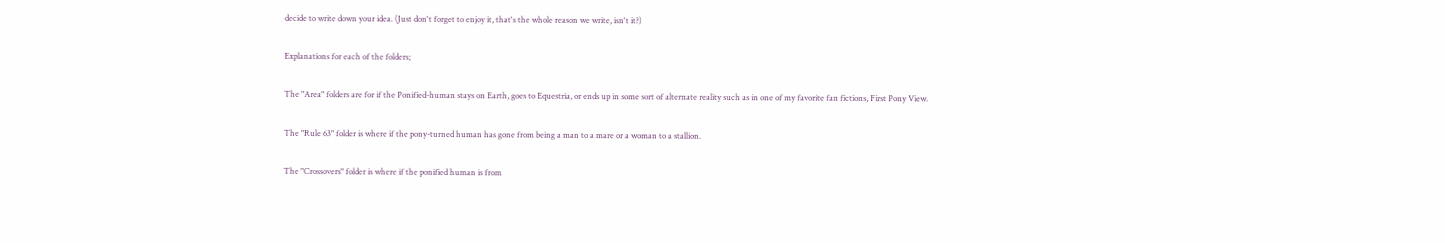decide to write down your idea. (Just don't forget to enjoy it, that's the whole reason we write, isn't it?)

Explanations for each of the folders;

The "Area" folders are for if the Ponified-human stays on Earth, goes to Equestria, or ends up in some sort of alternate reality such as in one of my favorite fan fictions, First Pony View.

The "Rule 63" folder is where if the pony-turned human has gone from being a man to a mare or a woman to a stallion.

The "Crossovers" folder is where if the ponified human is from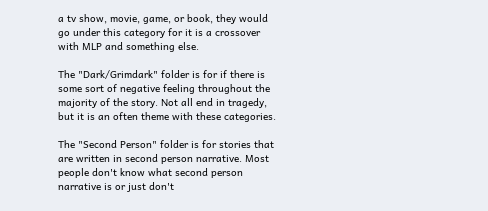a tv show, movie, game, or book, they would go under this category for it is a crossover with MLP and something else.

The "Dark/Grimdark" folder is for if there is some sort of negative feeling throughout the majority of the story. Not all end in tragedy, but it is an often theme with these categories.

The "Second Person" folder is for stories that are written in second person narrative. Most people don't know what second person narrative is or just don't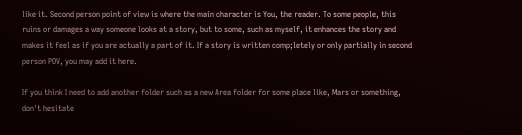like it. Second person point of view is where the main character is You, the reader. To some people, this ruins or damages a way someone looks at a story, but to some, such as myself, it enhances the story and makes it feel as if you are actually a part of it. If a story is written comp;letely or only partially in second person POV, you may add it here.

If you think I need to add another folder such as a new Area folder for some place like, Mars or something, don't hesitate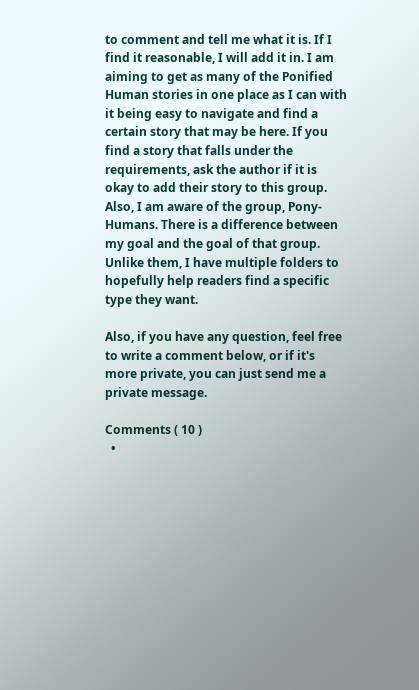to comment and tell me what it is. If I find it reasonable, I will add it in. I am aiming to get as many of the Ponified Human stories in one place as I can with it being easy to navigate and find a certain story that may be here. If you find a story that falls under the requirements, ask the author if it is okay to add their story to this group. Also, I am aware of the group, Pony-Humans. There is a difference between my goal and the goal of that group. Unlike them, I have multiple folders to hopefully help readers find a specific type they want.

Also, if you have any question, feel free to write a comment below, or if it's more private, you can just send me a private message.

Comments ( 10 )
  •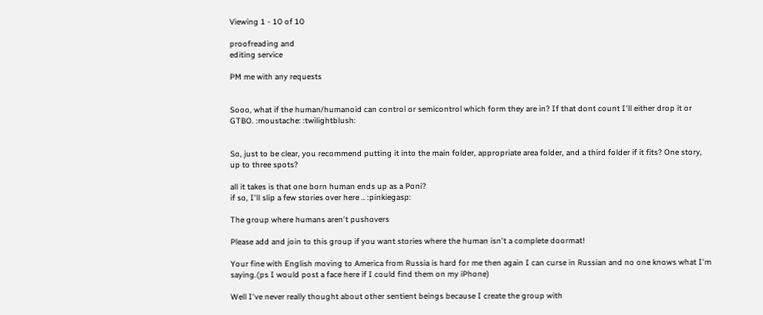Viewing 1 - 10 of 10

proofreading and
editing service

PM me with any requests


Sooo, what if the human/humanoid can control or semicontrol which form they are in? If that dont count I'll either drop it or GTBO. :moustache: :twilightblush:


So, just to be clear, you recommend putting it into the main folder, appropriate area folder, and a third folder if it fits? One story, up to three spots?

all it takes is that one born human ends up as a Poni?
if so, I'll slip a few stories over here .. :pinkiegasp:

The group where humans aren't pushovers

Please add and join to this group if you want stories where the human isn't a complete doormat!

Your fine with English moving to America from Russia is hard for me then again I can curse in Russian and no one knows what I'm saying.(ps I would post a face here if I could find them on my iPhone)

Well I've never really thought about other sentient beings because I create the group with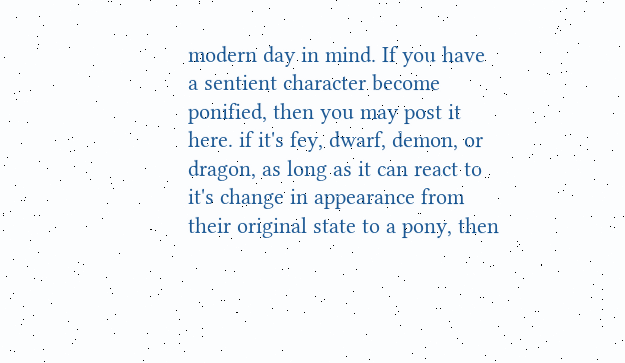modern day in mind. If you have a sentient character become ponified, then you may post it here. if it's fey, dwarf, demon, or dragon, as long as it can react to it's change in appearance from their original state to a pony, then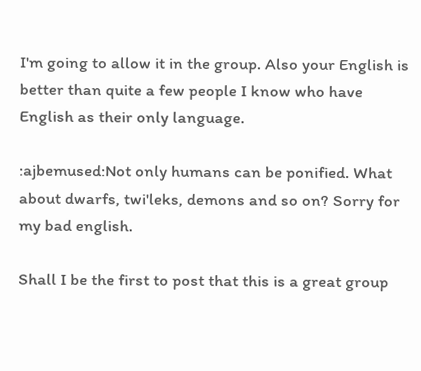I'm going to allow it in the group. Also your English is better than quite a few people I know who have English as their only language.

:ajbemused:Not only humans can be ponified. What about dwarfs, twi'leks, demons and so on? Sorry for my bad english.

Shall I be the first to post that this is a great group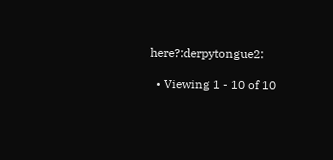here?:derpytongue2:

  • Viewing 1 - 10 of 10